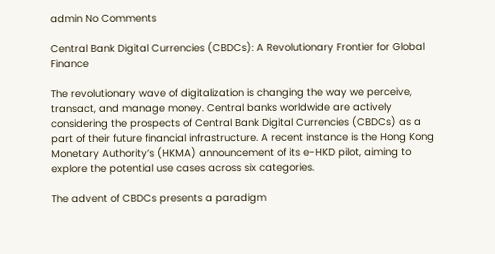admin No Comments

Central Bank Digital Currencies (CBDCs): A Revolutionary Frontier for Global Finance

The revolutionary wave of digitalization is changing the way we perceive, transact, and manage money. Central banks worldwide are actively considering the prospects of Central Bank Digital Currencies (CBDCs) as a part of their future financial infrastructure. A recent instance is the Hong Kong Monetary Authority’s (HKMA) announcement of its e-HKD pilot, aiming to explore the potential use cases across six categories.

The advent of CBDCs presents a paradigm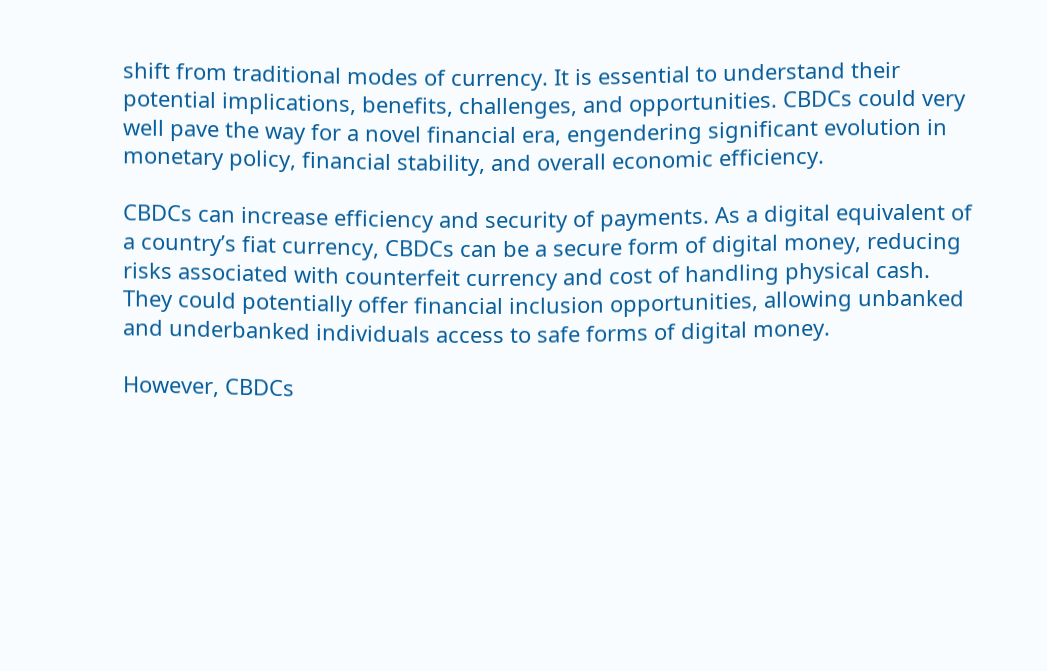shift from traditional modes of currency. It is essential to understand their potential implications, benefits, challenges, and opportunities. CBDCs could very well pave the way for a novel financial era, engendering significant evolution in monetary policy, financial stability, and overall economic efficiency.

CBDCs can increase efficiency and security of payments. As a digital equivalent of a country’s fiat currency, CBDCs can be a secure form of digital money, reducing risks associated with counterfeit currency and cost of handling physical cash. They could potentially offer financial inclusion opportunities, allowing unbanked and underbanked individuals access to safe forms of digital money.

However, CBDCs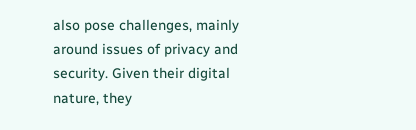also pose challenges, mainly around issues of privacy and security. Given their digital nature, they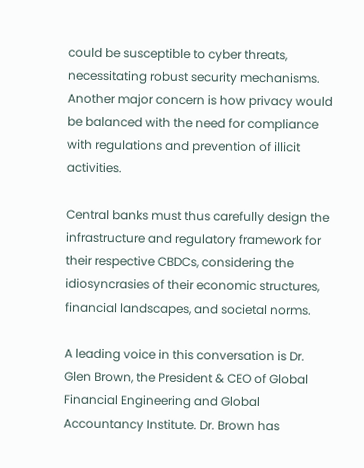could be susceptible to cyber threats, necessitating robust security mechanisms. Another major concern is how privacy would be balanced with the need for compliance with regulations and prevention of illicit activities.

Central banks must thus carefully design the infrastructure and regulatory framework for their respective CBDCs, considering the idiosyncrasies of their economic structures, financial landscapes, and societal norms.

A leading voice in this conversation is Dr. Glen Brown, the President & CEO of Global Financial Engineering and Global Accountancy Institute. Dr. Brown has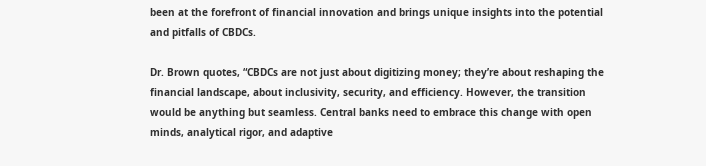been at the forefront of financial innovation and brings unique insights into the potential and pitfalls of CBDCs.

Dr. Brown quotes, “CBDCs are not just about digitizing money; they’re about reshaping the financial landscape, about inclusivity, security, and efficiency. However, the transition would be anything but seamless. Central banks need to embrace this change with open minds, analytical rigor, and adaptive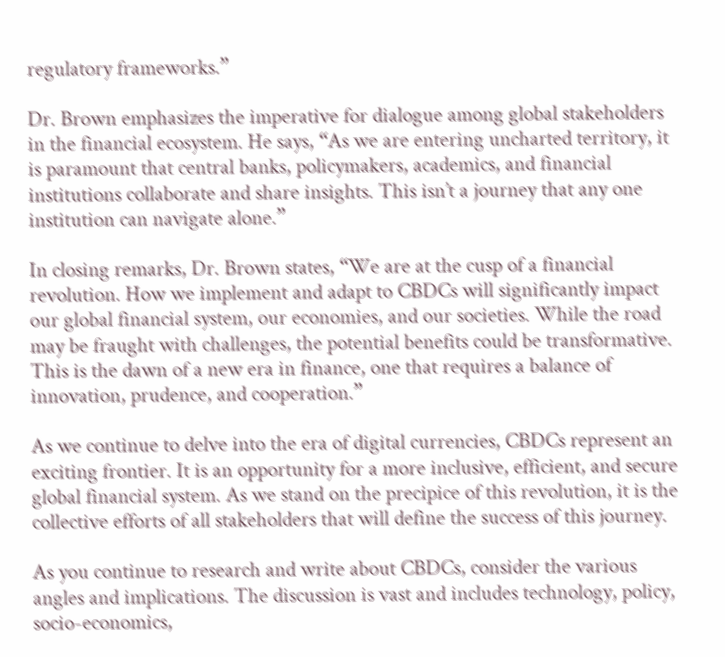regulatory frameworks.”

Dr. Brown emphasizes the imperative for dialogue among global stakeholders in the financial ecosystem. He says, “As we are entering uncharted territory, it is paramount that central banks, policymakers, academics, and financial institutions collaborate and share insights. This isn’t a journey that any one institution can navigate alone.”

In closing remarks, Dr. Brown states, “We are at the cusp of a financial revolution. How we implement and adapt to CBDCs will significantly impact our global financial system, our economies, and our societies. While the road may be fraught with challenges, the potential benefits could be transformative. This is the dawn of a new era in finance, one that requires a balance of innovation, prudence, and cooperation.”

As we continue to delve into the era of digital currencies, CBDCs represent an exciting frontier. It is an opportunity for a more inclusive, efficient, and secure global financial system. As we stand on the precipice of this revolution, it is the collective efforts of all stakeholders that will define the success of this journey.

As you continue to research and write about CBDCs, consider the various angles and implications. The discussion is vast and includes technology, policy, socio-economics,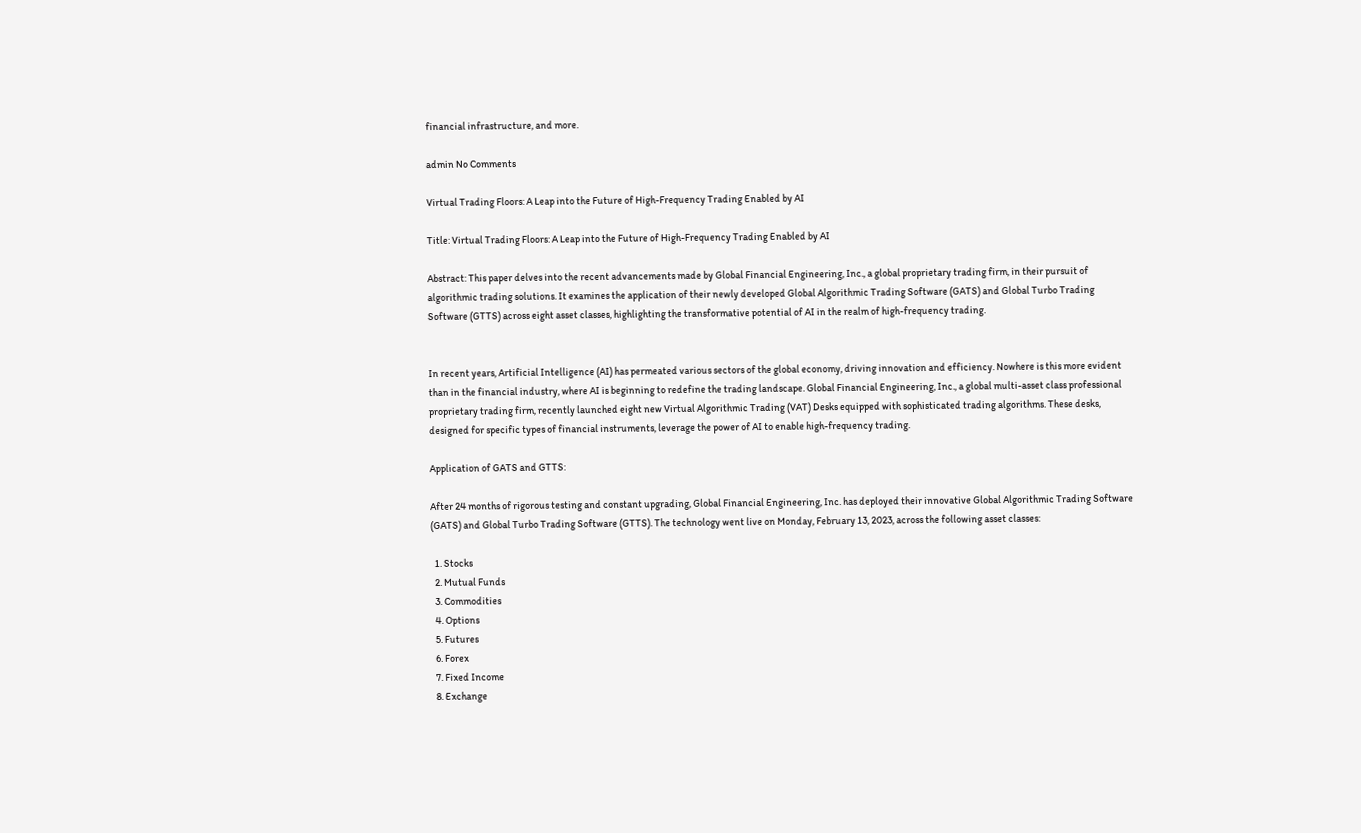financial infrastructure, and more.

admin No Comments

Virtual Trading Floors: A Leap into the Future of High-Frequency Trading Enabled by AI

Title: Virtual Trading Floors: A Leap into the Future of High-Frequency Trading Enabled by AI

Abstract: This paper delves into the recent advancements made by Global Financial Engineering, Inc., a global proprietary trading firm, in their pursuit of algorithmic trading solutions. It examines the application of their newly developed Global Algorithmic Trading Software (GATS) and Global Turbo Trading Software (GTTS) across eight asset classes, highlighting the transformative potential of AI in the realm of high-frequency trading.


In recent years, Artificial Intelligence (AI) has permeated various sectors of the global economy, driving innovation and efficiency. Nowhere is this more evident than in the financial industry, where AI is beginning to redefine the trading landscape. Global Financial Engineering, Inc., a global multi-asset class professional proprietary trading firm, recently launched eight new Virtual Algorithmic Trading (VAT) Desks equipped with sophisticated trading algorithms. These desks, designed for specific types of financial instruments, leverage the power of AI to enable high-frequency trading.

Application of GATS and GTTS:

After 24 months of rigorous testing and constant upgrading, Global Financial Engineering, Inc. has deployed their innovative Global Algorithmic Trading Software (GATS) and Global Turbo Trading Software (GTTS). The technology went live on Monday, February 13, 2023, across the following asset classes:

  1. Stocks
  2. Mutual Funds
  3. Commodities
  4. Options
  5. Futures
  6. Forex
  7. Fixed Income
  8. Exchange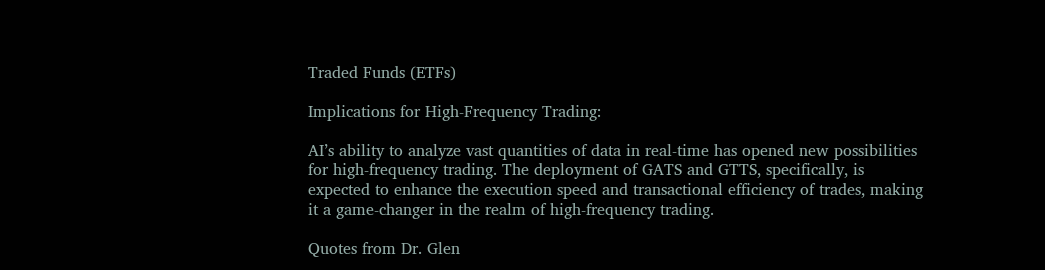Traded Funds (ETFs)

Implications for High-Frequency Trading:

AI’s ability to analyze vast quantities of data in real-time has opened new possibilities for high-frequency trading. The deployment of GATS and GTTS, specifically, is expected to enhance the execution speed and transactional efficiency of trades, making it a game-changer in the realm of high-frequency trading.

Quotes from Dr. Glen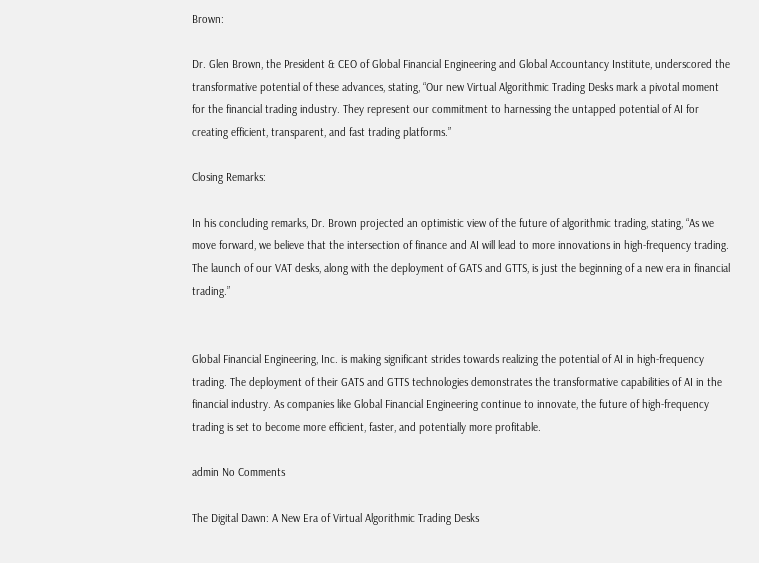Brown:

Dr. Glen Brown, the President & CEO of Global Financial Engineering and Global Accountancy Institute, underscored the transformative potential of these advances, stating, “Our new Virtual Algorithmic Trading Desks mark a pivotal moment for the financial trading industry. They represent our commitment to harnessing the untapped potential of AI for creating efficient, transparent, and fast trading platforms.”

Closing Remarks:

In his concluding remarks, Dr. Brown projected an optimistic view of the future of algorithmic trading, stating, “As we move forward, we believe that the intersection of finance and AI will lead to more innovations in high-frequency trading. The launch of our VAT desks, along with the deployment of GATS and GTTS, is just the beginning of a new era in financial trading.”


Global Financial Engineering, Inc. is making significant strides towards realizing the potential of AI in high-frequency trading. The deployment of their GATS and GTTS technologies demonstrates the transformative capabilities of AI in the financial industry. As companies like Global Financial Engineering continue to innovate, the future of high-frequency trading is set to become more efficient, faster, and potentially more profitable.

admin No Comments

The Digital Dawn: A New Era of Virtual Algorithmic Trading Desks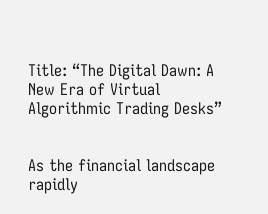Title: “The Digital Dawn: A New Era of Virtual Algorithmic Trading Desks”


As the financial landscape rapidly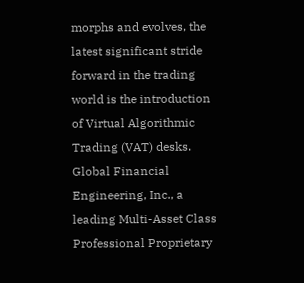morphs and evolves, the latest significant stride forward in the trading world is the introduction of Virtual Algorithmic Trading (VAT) desks. Global Financial Engineering, Inc., a leading Multi-Asset Class Professional Proprietary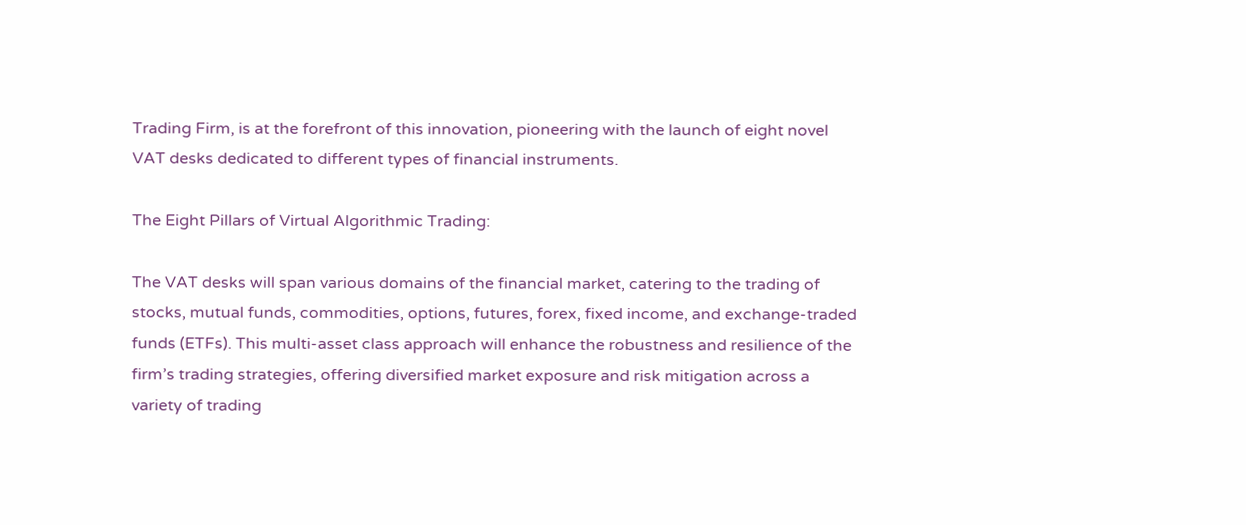Trading Firm, is at the forefront of this innovation, pioneering with the launch of eight novel VAT desks dedicated to different types of financial instruments.

The Eight Pillars of Virtual Algorithmic Trading:

The VAT desks will span various domains of the financial market, catering to the trading of stocks, mutual funds, commodities, options, futures, forex, fixed income, and exchange-traded funds (ETFs). This multi-asset class approach will enhance the robustness and resilience of the firm’s trading strategies, offering diversified market exposure and risk mitigation across a variety of trading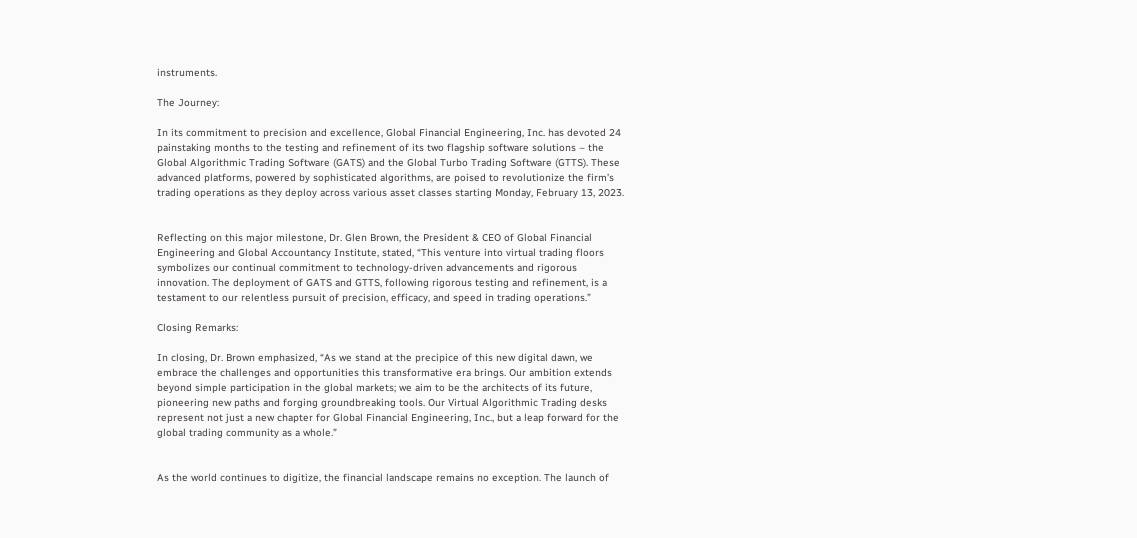instruments.

The Journey:

In its commitment to precision and excellence, Global Financial Engineering, Inc. has devoted 24 painstaking months to the testing and refinement of its two flagship software solutions – the Global Algorithmic Trading Software (GATS) and the Global Turbo Trading Software (GTTS). These advanced platforms, powered by sophisticated algorithms, are poised to revolutionize the firm’s trading operations as they deploy across various asset classes starting Monday, February 13, 2023.


Reflecting on this major milestone, Dr. Glen Brown, the President & CEO of Global Financial Engineering and Global Accountancy Institute, stated, “This venture into virtual trading floors symbolizes our continual commitment to technology-driven advancements and rigorous innovation. The deployment of GATS and GTTS, following rigorous testing and refinement, is a testament to our relentless pursuit of precision, efficacy, and speed in trading operations.”

Closing Remarks:

In closing, Dr. Brown emphasized, “As we stand at the precipice of this new digital dawn, we embrace the challenges and opportunities this transformative era brings. Our ambition extends beyond simple participation in the global markets; we aim to be the architects of its future, pioneering new paths and forging groundbreaking tools. Our Virtual Algorithmic Trading desks represent not just a new chapter for Global Financial Engineering, Inc., but a leap forward for the global trading community as a whole.”


As the world continues to digitize, the financial landscape remains no exception. The launch of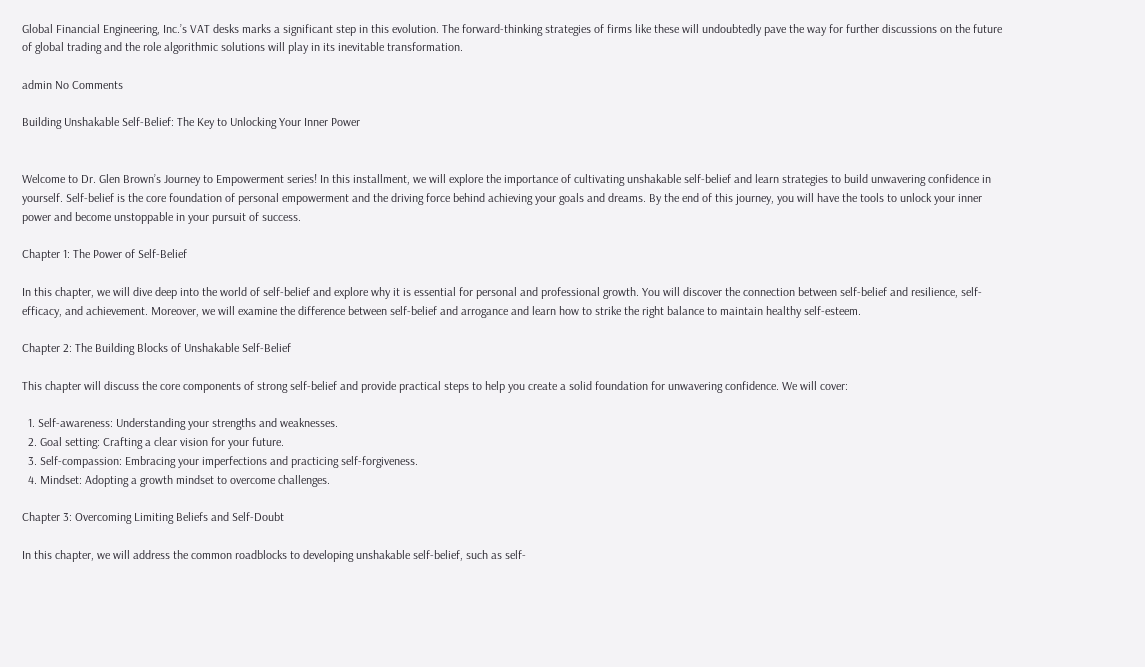Global Financial Engineering, Inc.’s VAT desks marks a significant step in this evolution. The forward-thinking strategies of firms like these will undoubtedly pave the way for further discussions on the future of global trading and the role algorithmic solutions will play in its inevitable transformation.

admin No Comments

Building Unshakable Self-Belief: The Key to Unlocking Your Inner Power


Welcome to Dr. Glen Brown’s Journey to Empowerment series! In this installment, we will explore the importance of cultivating unshakable self-belief and learn strategies to build unwavering confidence in yourself. Self-belief is the core foundation of personal empowerment and the driving force behind achieving your goals and dreams. By the end of this journey, you will have the tools to unlock your inner power and become unstoppable in your pursuit of success.

Chapter 1: The Power of Self-Belief

In this chapter, we will dive deep into the world of self-belief and explore why it is essential for personal and professional growth. You will discover the connection between self-belief and resilience, self-efficacy, and achievement. Moreover, we will examine the difference between self-belief and arrogance and learn how to strike the right balance to maintain healthy self-esteem.

Chapter 2: The Building Blocks of Unshakable Self-Belief

This chapter will discuss the core components of strong self-belief and provide practical steps to help you create a solid foundation for unwavering confidence. We will cover:

  1. Self-awareness: Understanding your strengths and weaknesses.
  2. Goal setting: Crafting a clear vision for your future.
  3. Self-compassion: Embracing your imperfections and practicing self-forgiveness.
  4. Mindset: Adopting a growth mindset to overcome challenges.

Chapter 3: Overcoming Limiting Beliefs and Self-Doubt

In this chapter, we will address the common roadblocks to developing unshakable self-belief, such as self-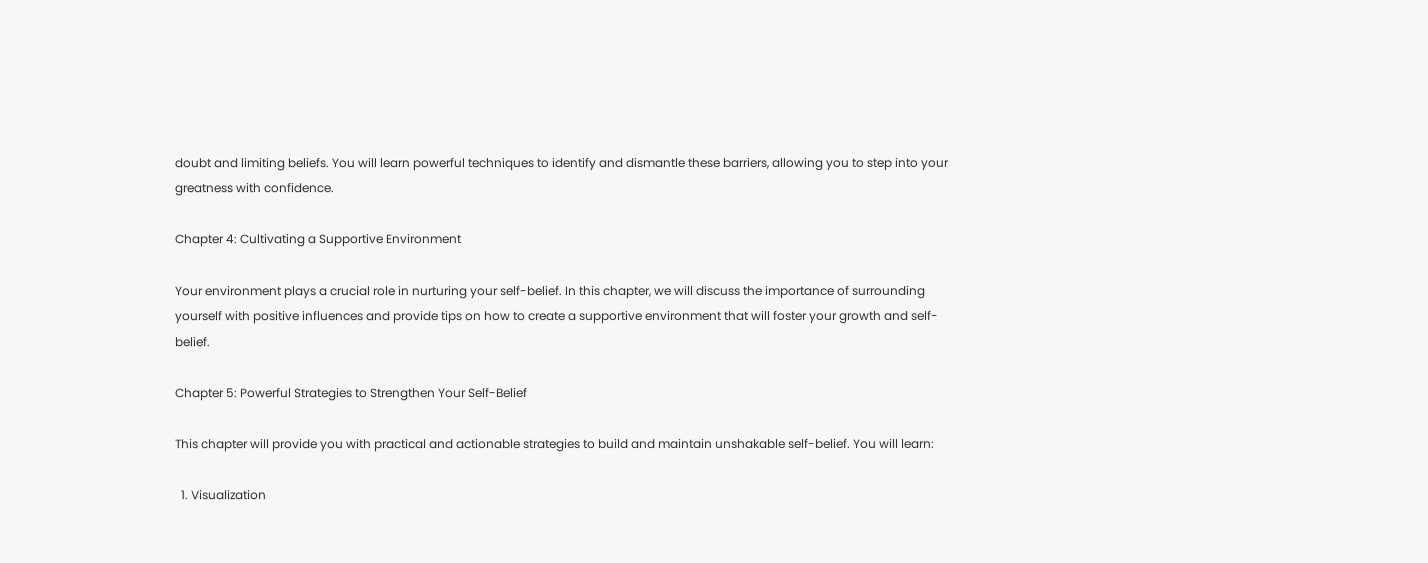doubt and limiting beliefs. You will learn powerful techniques to identify and dismantle these barriers, allowing you to step into your greatness with confidence.

Chapter 4: Cultivating a Supportive Environment

Your environment plays a crucial role in nurturing your self-belief. In this chapter, we will discuss the importance of surrounding yourself with positive influences and provide tips on how to create a supportive environment that will foster your growth and self-belief.

Chapter 5: Powerful Strategies to Strengthen Your Self-Belief

This chapter will provide you with practical and actionable strategies to build and maintain unshakable self-belief. You will learn:

  1. Visualization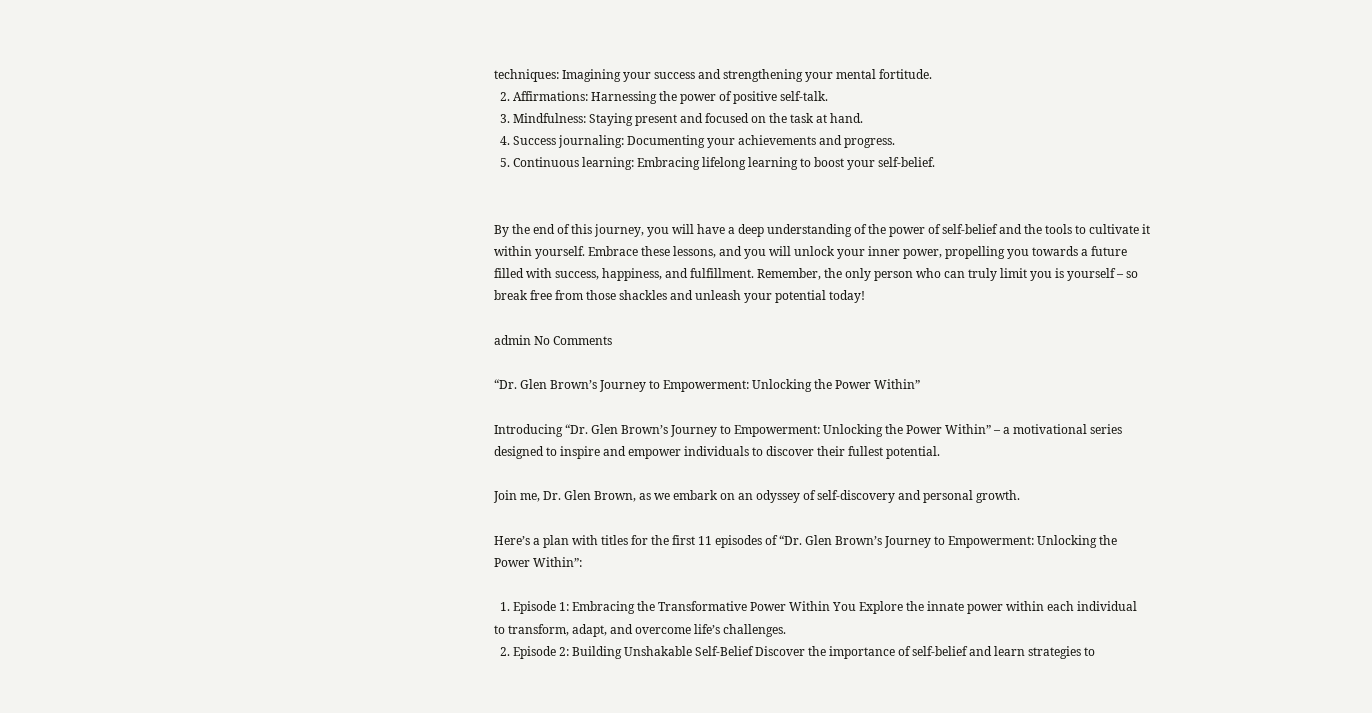techniques: Imagining your success and strengthening your mental fortitude.
  2. Affirmations: Harnessing the power of positive self-talk.
  3. Mindfulness: Staying present and focused on the task at hand.
  4. Success journaling: Documenting your achievements and progress.
  5. Continuous learning: Embracing lifelong learning to boost your self-belief.


By the end of this journey, you will have a deep understanding of the power of self-belief and the tools to cultivate it within yourself. Embrace these lessons, and you will unlock your inner power, propelling you towards a future filled with success, happiness, and fulfillment. Remember, the only person who can truly limit you is yourself – so break free from those shackles and unleash your potential today!

admin No Comments

“Dr. Glen Brown’s Journey to Empowerment: Unlocking the Power Within”

Introducing “Dr. Glen Brown’s Journey to Empowerment: Unlocking the Power Within” – a motivational series designed to inspire and empower individuals to discover their fullest potential.

Join me, Dr. Glen Brown, as we embark on an odyssey of self-discovery and personal growth.

Here’s a plan with titles for the first 11 episodes of “Dr. Glen Brown’s Journey to Empowerment: Unlocking the Power Within”:

  1. Episode 1: Embracing the Transformative Power Within You Explore the innate power within each individual to transform, adapt, and overcome life’s challenges.
  2. Episode 2: Building Unshakable Self-Belief Discover the importance of self-belief and learn strategies to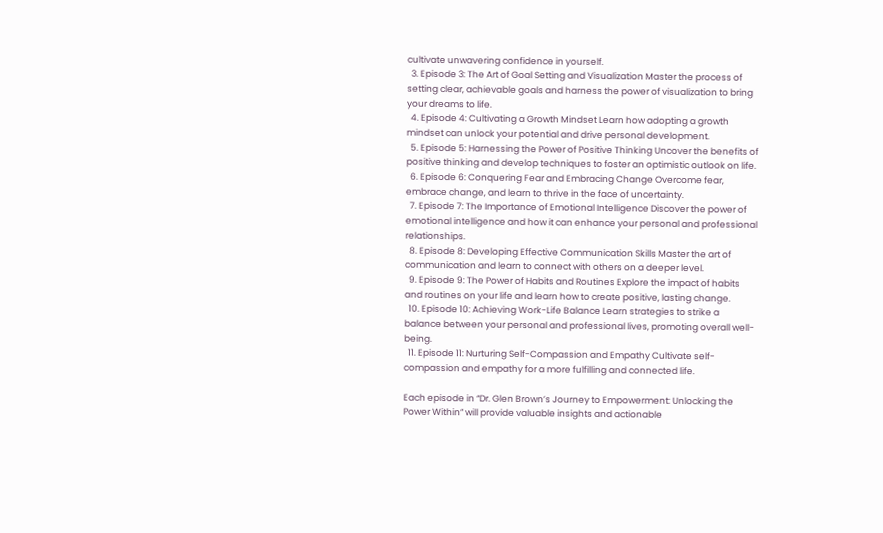cultivate unwavering confidence in yourself.
  3. Episode 3: The Art of Goal Setting and Visualization Master the process of setting clear, achievable goals and harness the power of visualization to bring your dreams to life.
  4. Episode 4: Cultivating a Growth Mindset Learn how adopting a growth mindset can unlock your potential and drive personal development.
  5. Episode 5: Harnessing the Power of Positive Thinking Uncover the benefits of positive thinking and develop techniques to foster an optimistic outlook on life.
  6. Episode 6: Conquering Fear and Embracing Change Overcome fear, embrace change, and learn to thrive in the face of uncertainty.
  7. Episode 7: The Importance of Emotional Intelligence Discover the power of emotional intelligence and how it can enhance your personal and professional relationships.
  8. Episode 8: Developing Effective Communication Skills Master the art of communication and learn to connect with others on a deeper level.
  9. Episode 9: The Power of Habits and Routines Explore the impact of habits and routines on your life and learn how to create positive, lasting change.
  10. Episode 10: Achieving Work-Life Balance Learn strategies to strike a balance between your personal and professional lives, promoting overall well-being.
  11. Episode 11: Nurturing Self-Compassion and Empathy Cultivate self-compassion and empathy for a more fulfilling and connected life.

Each episode in “Dr. Glen Brown’s Journey to Empowerment: Unlocking the Power Within” will provide valuable insights and actionable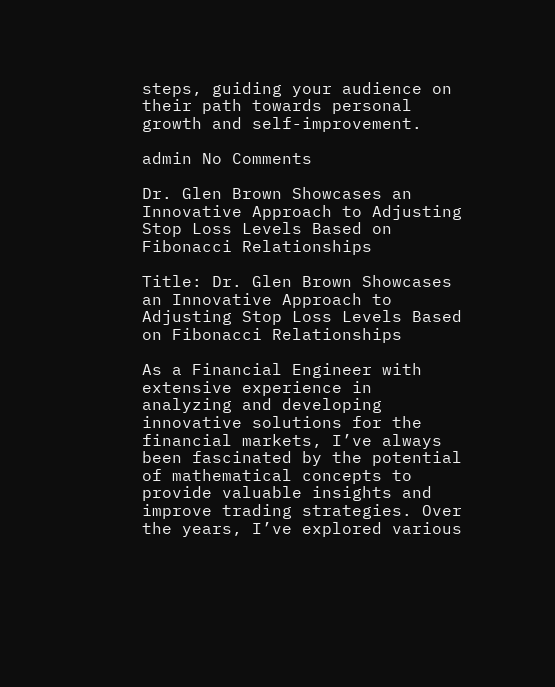steps, guiding your audience on their path towards personal growth and self-improvement.

admin No Comments

Dr. Glen Brown Showcases an Innovative Approach to Adjusting Stop Loss Levels Based on Fibonacci Relationships

Title: Dr. Glen Brown Showcases an Innovative Approach to Adjusting Stop Loss Levels Based on Fibonacci Relationships

As a Financial Engineer with extensive experience in analyzing and developing innovative solutions for the financial markets, I’ve always been fascinated by the potential of mathematical concepts to provide valuable insights and improve trading strategies. Over the years, I’ve explored various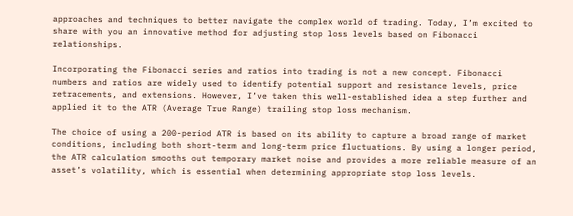approaches and techniques to better navigate the complex world of trading. Today, I’m excited to share with you an innovative method for adjusting stop loss levels based on Fibonacci relationships.

Incorporating the Fibonacci series and ratios into trading is not a new concept. Fibonacci numbers and ratios are widely used to identify potential support and resistance levels, price retracements, and extensions. However, I’ve taken this well-established idea a step further and applied it to the ATR (Average True Range) trailing stop loss mechanism.

The choice of using a 200-period ATR is based on its ability to capture a broad range of market conditions, including both short-term and long-term price fluctuations. By using a longer period, the ATR calculation smooths out temporary market noise and provides a more reliable measure of an asset’s volatility, which is essential when determining appropriate stop loss levels.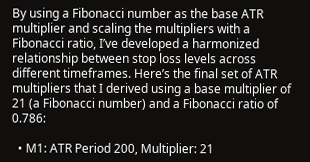By using a Fibonacci number as the base ATR multiplier and scaling the multipliers with a Fibonacci ratio, I’ve developed a harmonized relationship between stop loss levels across different timeframes. Here’s the final set of ATR multipliers that I derived using a base multiplier of 21 (a Fibonacci number) and a Fibonacci ratio of 0.786:

  • M1: ATR Period 200, Multiplier: 21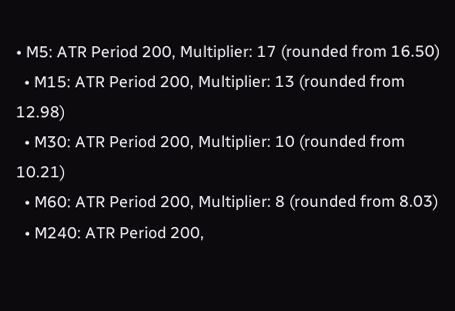• M5: ATR Period 200, Multiplier: 17 (rounded from 16.50)
  • M15: ATR Period 200, Multiplier: 13 (rounded from 12.98)
  • M30: ATR Period 200, Multiplier: 10 (rounded from 10.21)
  • M60: ATR Period 200, Multiplier: 8 (rounded from 8.03)
  • M240: ATR Period 200,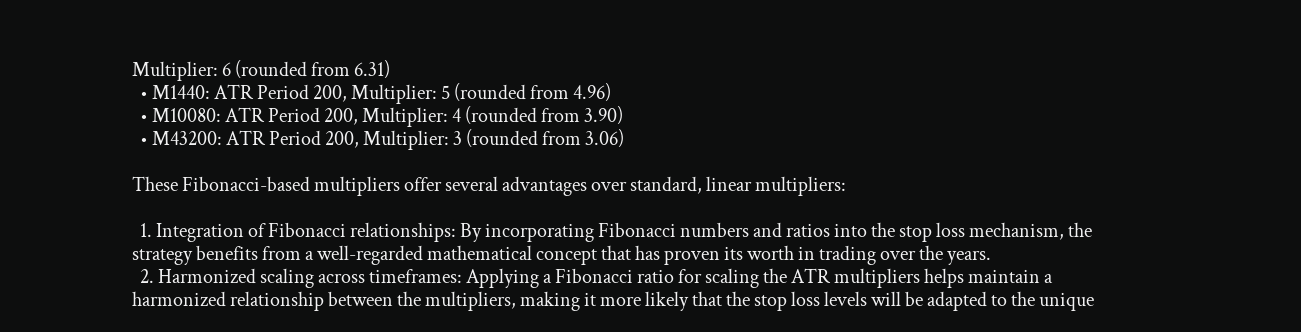Multiplier: 6 (rounded from 6.31)
  • M1440: ATR Period 200, Multiplier: 5 (rounded from 4.96)
  • M10080: ATR Period 200, Multiplier: 4 (rounded from 3.90)
  • M43200: ATR Period 200, Multiplier: 3 (rounded from 3.06)

These Fibonacci-based multipliers offer several advantages over standard, linear multipliers:

  1. Integration of Fibonacci relationships: By incorporating Fibonacci numbers and ratios into the stop loss mechanism, the strategy benefits from a well-regarded mathematical concept that has proven its worth in trading over the years.
  2. Harmonized scaling across timeframes: Applying a Fibonacci ratio for scaling the ATR multipliers helps maintain a harmonized relationship between the multipliers, making it more likely that the stop loss levels will be adapted to the unique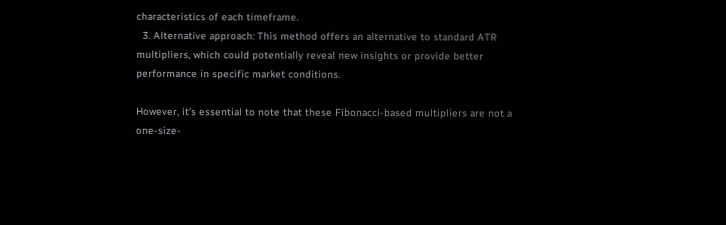characteristics of each timeframe.
  3. Alternative approach: This method offers an alternative to standard ATR multipliers, which could potentially reveal new insights or provide better performance in specific market conditions.

However, it’s essential to note that these Fibonacci-based multipliers are not a one-size-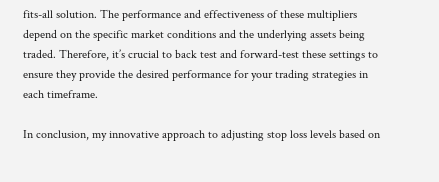fits-all solution. The performance and effectiveness of these multipliers depend on the specific market conditions and the underlying assets being traded. Therefore, it’s crucial to back test and forward-test these settings to ensure they provide the desired performance for your trading strategies in each timeframe.

In conclusion, my innovative approach to adjusting stop loss levels based on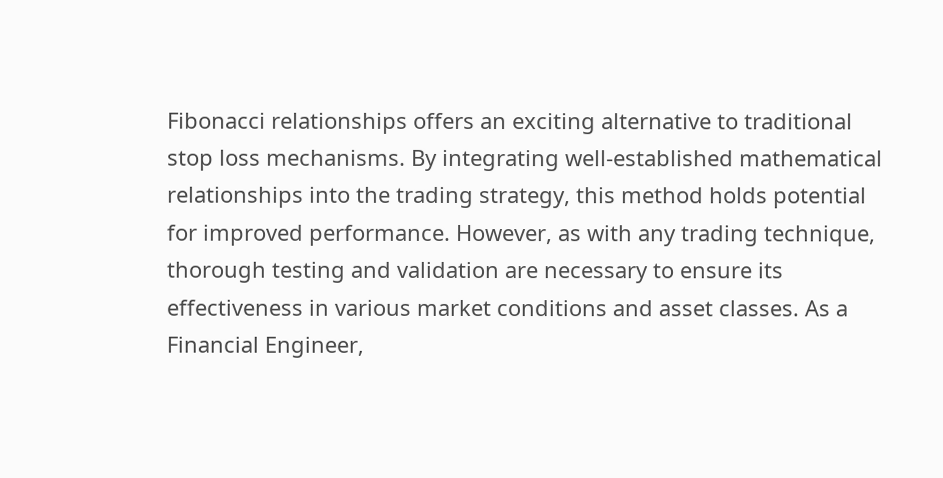Fibonacci relationships offers an exciting alternative to traditional stop loss mechanisms. By integrating well-established mathematical relationships into the trading strategy, this method holds potential for improved performance. However, as with any trading technique, thorough testing and validation are necessary to ensure its effectiveness in various market conditions and asset classes. As a Financial Engineer,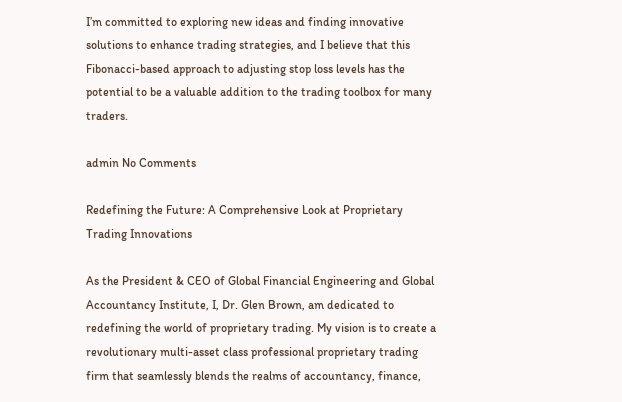I’m committed to exploring new ideas and finding innovative solutions to enhance trading strategies, and I believe that this Fibonacci-based approach to adjusting stop loss levels has the potential to be a valuable addition to the trading toolbox for many traders.

admin No Comments

Redefining the Future: A Comprehensive Look at Proprietary Trading Innovations

As the President & CEO of Global Financial Engineering and Global Accountancy Institute, I, Dr. Glen Brown, am dedicated to redefining the world of proprietary trading. My vision is to create a revolutionary multi-asset class professional proprietary trading firm that seamlessly blends the realms of accountancy, finance,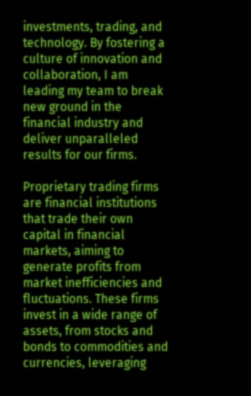investments, trading, and technology. By fostering a culture of innovation and collaboration, I am leading my team to break new ground in the financial industry and deliver unparalleled results for our firms.

Proprietary trading firms are financial institutions that trade their own capital in financial markets, aiming to generate profits from market inefficiencies and fluctuations. These firms invest in a wide range of assets, from stocks and bonds to commodities and currencies, leveraging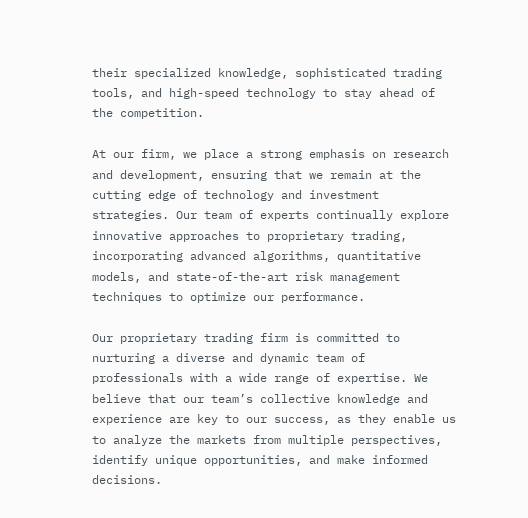their specialized knowledge, sophisticated trading tools, and high-speed technology to stay ahead of the competition.

At our firm, we place a strong emphasis on research and development, ensuring that we remain at the cutting edge of technology and investment strategies. Our team of experts continually explore innovative approaches to proprietary trading, incorporating advanced algorithms, quantitative models, and state-of-the-art risk management techniques to optimize our performance.

Our proprietary trading firm is committed to nurturing a diverse and dynamic team of professionals with a wide range of expertise. We believe that our team’s collective knowledge and experience are key to our success, as they enable us to analyze the markets from multiple perspectives, identify unique opportunities, and make informed decisions.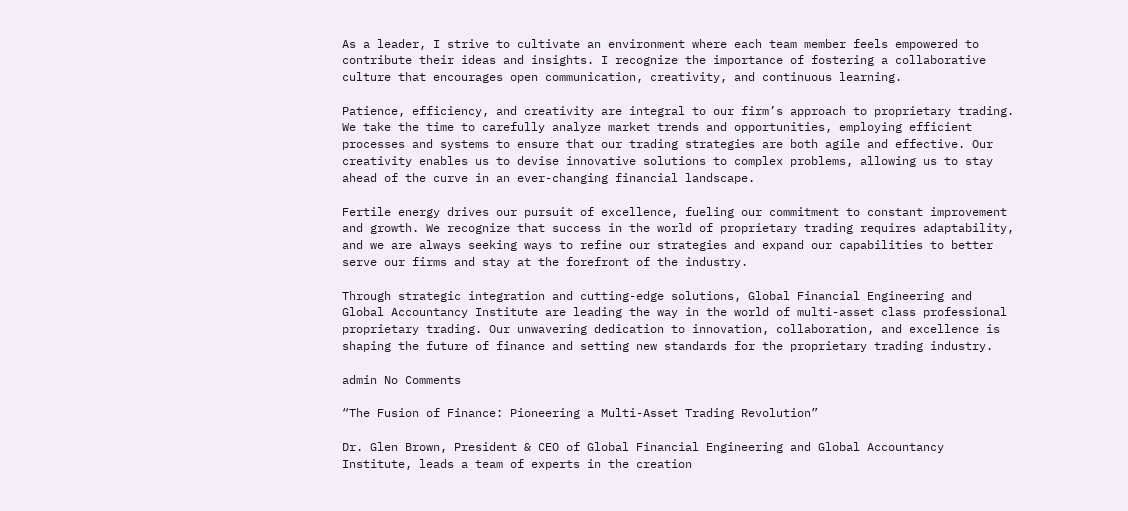As a leader, I strive to cultivate an environment where each team member feels empowered to contribute their ideas and insights. I recognize the importance of fostering a collaborative culture that encourages open communication, creativity, and continuous learning.

Patience, efficiency, and creativity are integral to our firm’s approach to proprietary trading. We take the time to carefully analyze market trends and opportunities, employing efficient processes and systems to ensure that our trading strategies are both agile and effective. Our creativity enables us to devise innovative solutions to complex problems, allowing us to stay ahead of the curve in an ever-changing financial landscape.

Fertile energy drives our pursuit of excellence, fueling our commitment to constant improvement and growth. We recognize that success in the world of proprietary trading requires adaptability, and we are always seeking ways to refine our strategies and expand our capabilities to better serve our firms and stay at the forefront of the industry.

Through strategic integration and cutting-edge solutions, Global Financial Engineering and Global Accountancy Institute are leading the way in the world of multi-asset class professional proprietary trading. Our unwavering dedication to innovation, collaboration, and excellence is shaping the future of finance and setting new standards for the proprietary trading industry.

admin No Comments

“The Fusion of Finance: Pioneering a Multi-Asset Trading Revolution”

Dr. Glen Brown, President & CEO of Global Financial Engineering and Global Accountancy Institute, leads a team of experts in the creation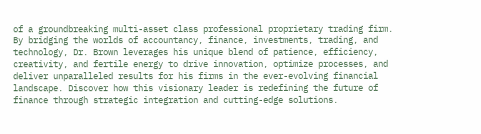of a groundbreaking multi-asset class professional proprietary trading firm. By bridging the worlds of accountancy, finance, investments, trading, and technology, Dr. Brown leverages his unique blend of patience, efficiency, creativity, and fertile energy to drive innovation, optimize processes, and deliver unparalleled results for his firms in the ever-evolving financial landscape. Discover how this visionary leader is redefining the future of finance through strategic integration and cutting-edge solutions.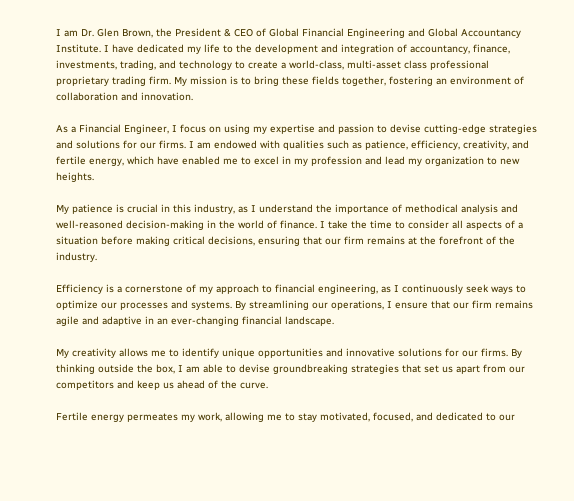I am Dr. Glen Brown, the President & CEO of Global Financial Engineering and Global Accountancy Institute. I have dedicated my life to the development and integration of accountancy, finance, investments, trading, and technology to create a world-class, multi-asset class professional proprietary trading firm. My mission is to bring these fields together, fostering an environment of collaboration and innovation.

As a Financial Engineer, I focus on using my expertise and passion to devise cutting-edge strategies and solutions for our firms. I am endowed with qualities such as patience, efficiency, creativity, and fertile energy, which have enabled me to excel in my profession and lead my organization to new heights.

My patience is crucial in this industry, as I understand the importance of methodical analysis and well-reasoned decision-making in the world of finance. I take the time to consider all aspects of a situation before making critical decisions, ensuring that our firm remains at the forefront of the industry.

Efficiency is a cornerstone of my approach to financial engineering, as I continuously seek ways to optimize our processes and systems. By streamlining our operations, I ensure that our firm remains agile and adaptive in an ever-changing financial landscape.

My creativity allows me to identify unique opportunities and innovative solutions for our firms. By thinking outside the box, I am able to devise groundbreaking strategies that set us apart from our competitors and keep us ahead of the curve.

Fertile energy permeates my work, allowing me to stay motivated, focused, and dedicated to our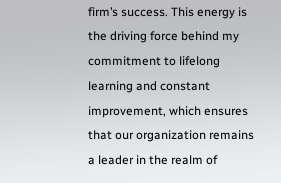firm’s success. This energy is the driving force behind my commitment to lifelong learning and constant improvement, which ensures that our organization remains a leader in the realm of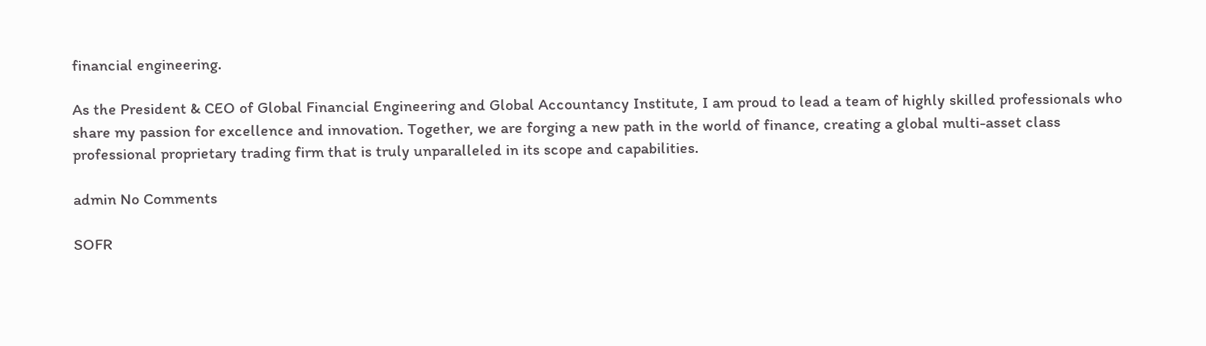financial engineering.

As the President & CEO of Global Financial Engineering and Global Accountancy Institute, I am proud to lead a team of highly skilled professionals who share my passion for excellence and innovation. Together, we are forging a new path in the world of finance, creating a global multi-asset class professional proprietary trading firm that is truly unparalleled in its scope and capabilities.

admin No Comments

SOFR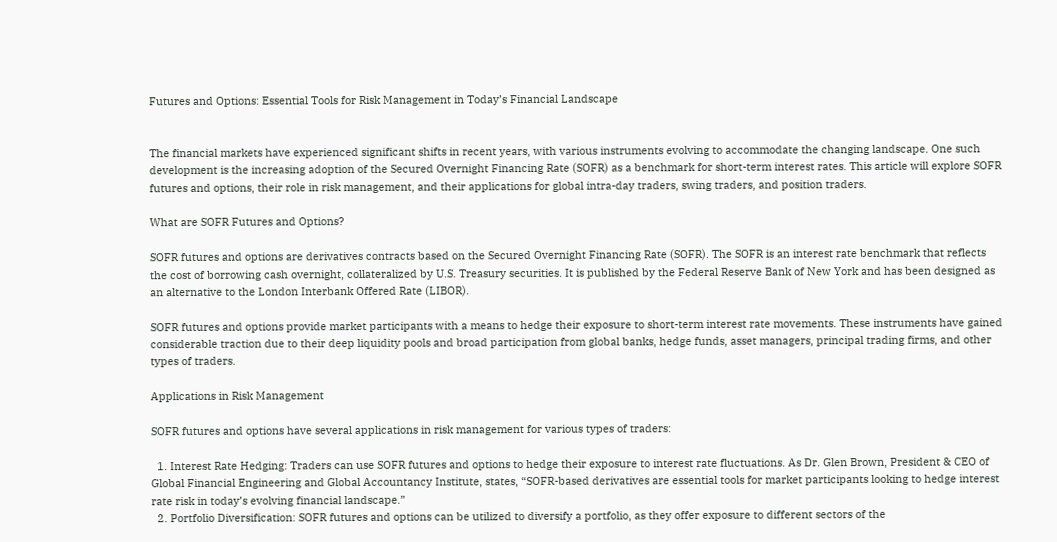Futures and Options: Essential Tools for Risk Management in Today’s Financial Landscape


The financial markets have experienced significant shifts in recent years, with various instruments evolving to accommodate the changing landscape. One such development is the increasing adoption of the Secured Overnight Financing Rate (SOFR) as a benchmark for short-term interest rates. This article will explore SOFR futures and options, their role in risk management, and their applications for global intra-day traders, swing traders, and position traders.

What are SOFR Futures and Options?

SOFR futures and options are derivatives contracts based on the Secured Overnight Financing Rate (SOFR). The SOFR is an interest rate benchmark that reflects the cost of borrowing cash overnight, collateralized by U.S. Treasury securities. It is published by the Federal Reserve Bank of New York and has been designed as an alternative to the London Interbank Offered Rate (LIBOR).

SOFR futures and options provide market participants with a means to hedge their exposure to short-term interest rate movements. These instruments have gained considerable traction due to their deep liquidity pools and broad participation from global banks, hedge funds, asset managers, principal trading firms, and other types of traders.

Applications in Risk Management

SOFR futures and options have several applications in risk management for various types of traders:

  1. Interest Rate Hedging: Traders can use SOFR futures and options to hedge their exposure to interest rate fluctuations. As Dr. Glen Brown, President & CEO of Global Financial Engineering and Global Accountancy Institute, states, “SOFR-based derivatives are essential tools for market participants looking to hedge interest rate risk in today’s evolving financial landscape.”
  2. Portfolio Diversification: SOFR futures and options can be utilized to diversify a portfolio, as they offer exposure to different sectors of the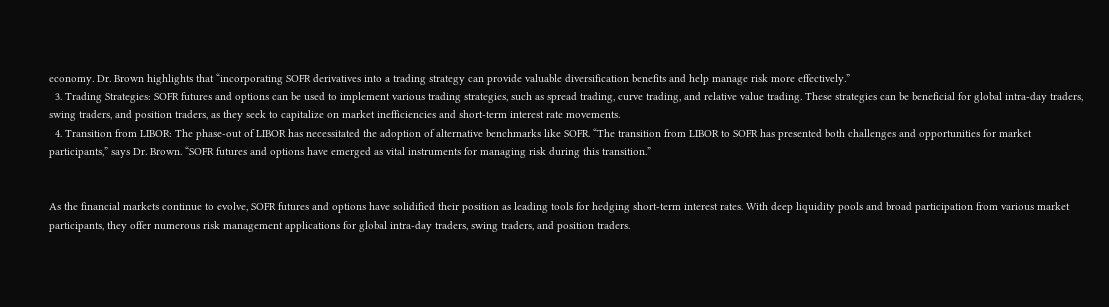economy. Dr. Brown highlights that “incorporating SOFR derivatives into a trading strategy can provide valuable diversification benefits and help manage risk more effectively.”
  3. Trading Strategies: SOFR futures and options can be used to implement various trading strategies, such as spread trading, curve trading, and relative value trading. These strategies can be beneficial for global intra-day traders, swing traders, and position traders, as they seek to capitalize on market inefficiencies and short-term interest rate movements.
  4. Transition from LIBOR: The phase-out of LIBOR has necessitated the adoption of alternative benchmarks like SOFR. “The transition from LIBOR to SOFR has presented both challenges and opportunities for market participants,” says Dr. Brown. “SOFR futures and options have emerged as vital instruments for managing risk during this transition.”


As the financial markets continue to evolve, SOFR futures and options have solidified their position as leading tools for hedging short-term interest rates. With deep liquidity pools and broad participation from various market participants, they offer numerous risk management applications for global intra-day traders, swing traders, and position traders.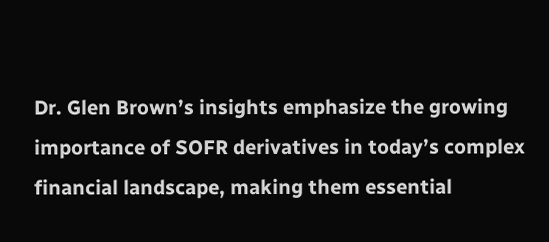Dr. Glen Brown’s insights emphasize the growing importance of SOFR derivatives in today’s complex financial landscape, making them essential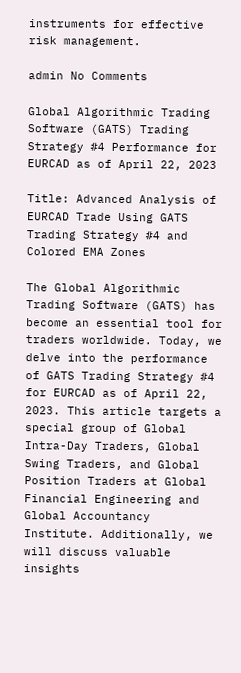instruments for effective risk management.

admin No Comments

Global Algorithmic Trading Software (GATS) Trading Strategy #4 Performance for EURCAD as of April 22, 2023

Title: Advanced Analysis of EURCAD Trade Using GATS Trading Strategy #4 and Colored EMA Zones

The Global Algorithmic Trading Software (GATS) has become an essential tool for traders worldwide. Today, we delve into the performance of GATS Trading Strategy #4 for EURCAD as of April 22, 2023. This article targets a special group of Global Intra-Day Traders, Global Swing Traders, and Global Position Traders at Global Financial Engineering and Global Accountancy Institute. Additionally, we will discuss valuable insights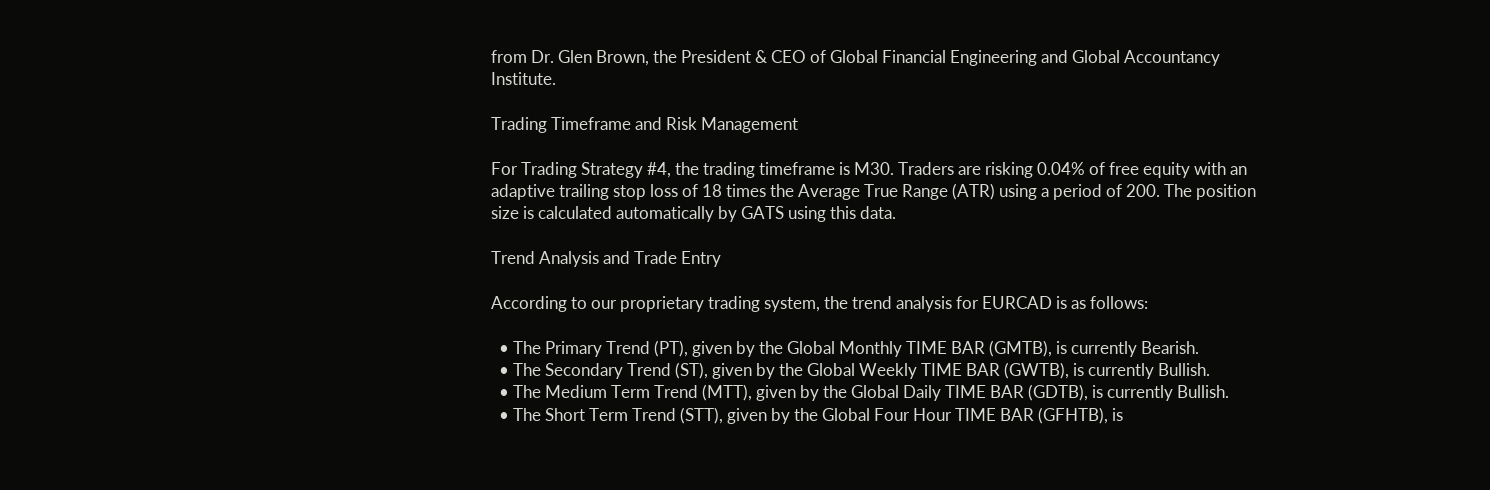from Dr. Glen Brown, the President & CEO of Global Financial Engineering and Global Accountancy Institute.

Trading Timeframe and Risk Management

For Trading Strategy #4, the trading timeframe is M30. Traders are risking 0.04% of free equity with an adaptive trailing stop loss of 18 times the Average True Range (ATR) using a period of 200. The position size is calculated automatically by GATS using this data.

Trend Analysis and Trade Entry

According to our proprietary trading system, the trend analysis for EURCAD is as follows:

  • The Primary Trend (PT), given by the Global Monthly TIME BAR (GMTB), is currently Bearish.
  • The Secondary Trend (ST), given by the Global Weekly TIME BAR (GWTB), is currently Bullish.
  • The Medium Term Trend (MTT), given by the Global Daily TIME BAR (GDTB), is currently Bullish.
  • The Short Term Trend (STT), given by the Global Four Hour TIME BAR (GFHTB), is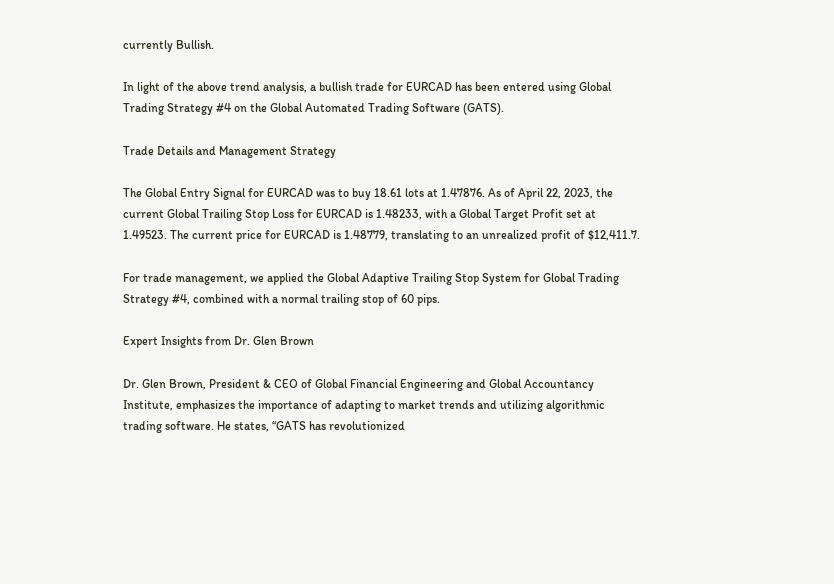currently Bullish.

In light of the above trend analysis, a bullish trade for EURCAD has been entered using Global Trading Strategy #4 on the Global Automated Trading Software (GATS).

Trade Details and Management Strategy

The Global Entry Signal for EURCAD was to buy 18.61 lots at 1.47876. As of April 22, 2023, the current Global Trailing Stop Loss for EURCAD is 1.48233, with a Global Target Profit set at 1.49523. The current price for EURCAD is 1.48779, translating to an unrealized profit of $12,411.7.

For trade management, we applied the Global Adaptive Trailing Stop System for Global Trading Strategy #4, combined with a normal trailing stop of 60 pips.

Expert Insights from Dr. Glen Brown

Dr. Glen Brown, President & CEO of Global Financial Engineering and Global Accountancy Institute, emphasizes the importance of adapting to market trends and utilizing algorithmic trading software. He states, “GATS has revolutionized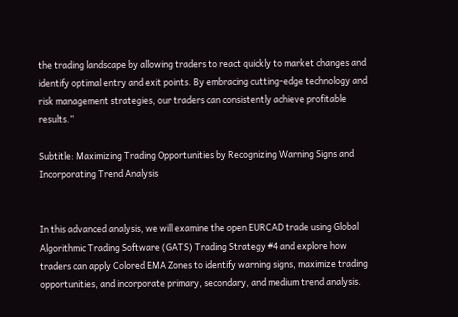the trading landscape by allowing traders to react quickly to market changes and identify optimal entry and exit points. By embracing cutting-edge technology and risk management strategies, our traders can consistently achieve profitable results.”

Subtitle: Maximizing Trading Opportunities by Recognizing Warning Signs and Incorporating Trend Analysis


In this advanced analysis, we will examine the open EURCAD trade using Global Algorithmic Trading Software (GATS) Trading Strategy #4 and explore how traders can apply Colored EMA Zones to identify warning signs, maximize trading opportunities, and incorporate primary, secondary, and medium trend analysis.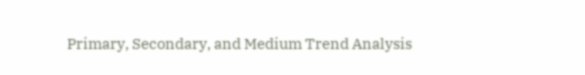Primary, Secondary, and Medium Trend Analysis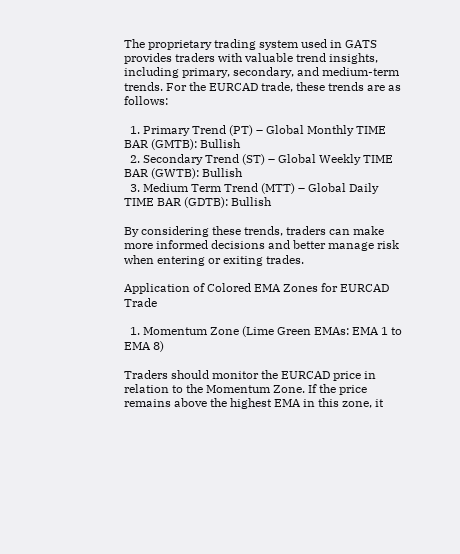The proprietary trading system used in GATS provides traders with valuable trend insights, including primary, secondary, and medium-term trends. For the EURCAD trade, these trends are as follows:

  1. Primary Trend (PT) – Global Monthly TIME BAR (GMTB): Bullish
  2. Secondary Trend (ST) – Global Weekly TIME BAR (GWTB): Bullish
  3. Medium Term Trend (MTT) – Global Daily TIME BAR (GDTB): Bullish

By considering these trends, traders can make more informed decisions and better manage risk when entering or exiting trades.

Application of Colored EMA Zones for EURCAD Trade

  1. Momentum Zone (Lime Green EMAs: EMA 1 to EMA 8)

Traders should monitor the EURCAD price in relation to the Momentum Zone. If the price remains above the highest EMA in this zone, it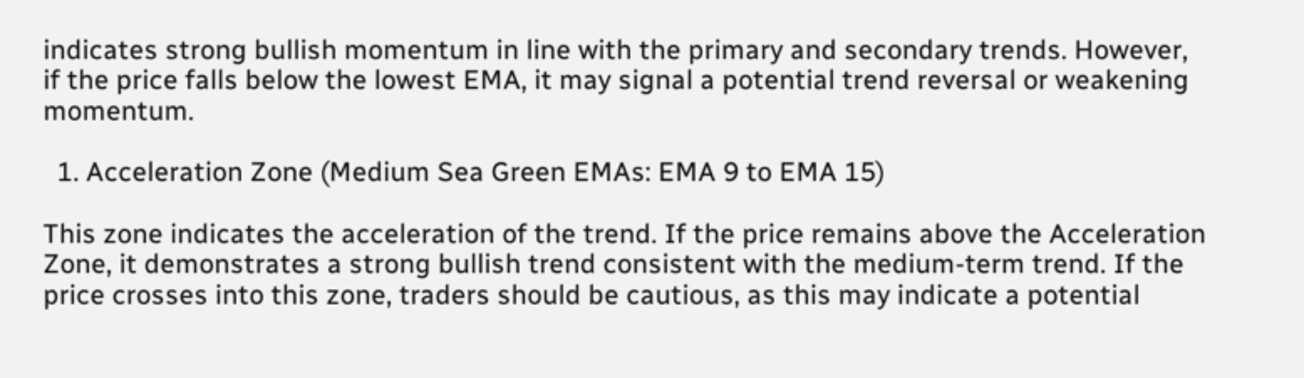indicates strong bullish momentum in line with the primary and secondary trends. However, if the price falls below the lowest EMA, it may signal a potential trend reversal or weakening momentum.

  1. Acceleration Zone (Medium Sea Green EMAs: EMA 9 to EMA 15)

This zone indicates the acceleration of the trend. If the price remains above the Acceleration Zone, it demonstrates a strong bullish trend consistent with the medium-term trend. If the price crosses into this zone, traders should be cautious, as this may indicate a potential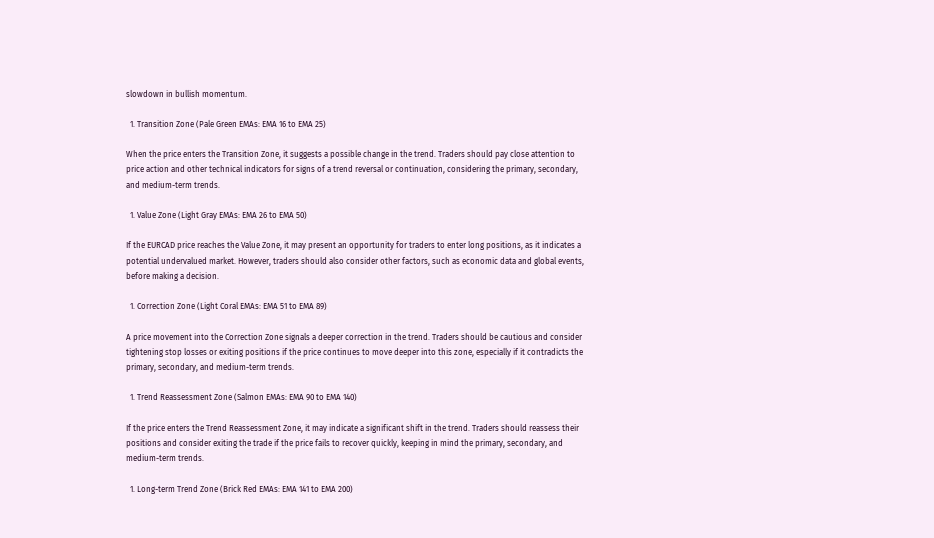slowdown in bullish momentum.

  1. Transition Zone (Pale Green EMAs: EMA 16 to EMA 25)

When the price enters the Transition Zone, it suggests a possible change in the trend. Traders should pay close attention to price action and other technical indicators for signs of a trend reversal or continuation, considering the primary, secondary, and medium-term trends.

  1. Value Zone (Light Gray EMAs: EMA 26 to EMA 50)

If the EURCAD price reaches the Value Zone, it may present an opportunity for traders to enter long positions, as it indicates a potential undervalued market. However, traders should also consider other factors, such as economic data and global events, before making a decision.

  1. Correction Zone (Light Coral EMAs: EMA 51 to EMA 89)

A price movement into the Correction Zone signals a deeper correction in the trend. Traders should be cautious and consider tightening stop losses or exiting positions if the price continues to move deeper into this zone, especially if it contradicts the primary, secondary, and medium-term trends.

  1. Trend Reassessment Zone (Salmon EMAs: EMA 90 to EMA 140)

If the price enters the Trend Reassessment Zone, it may indicate a significant shift in the trend. Traders should reassess their positions and consider exiting the trade if the price fails to recover quickly, keeping in mind the primary, secondary, and medium-term trends.

  1. Long-term Trend Zone (Brick Red EMAs: EMA 141 to EMA 200)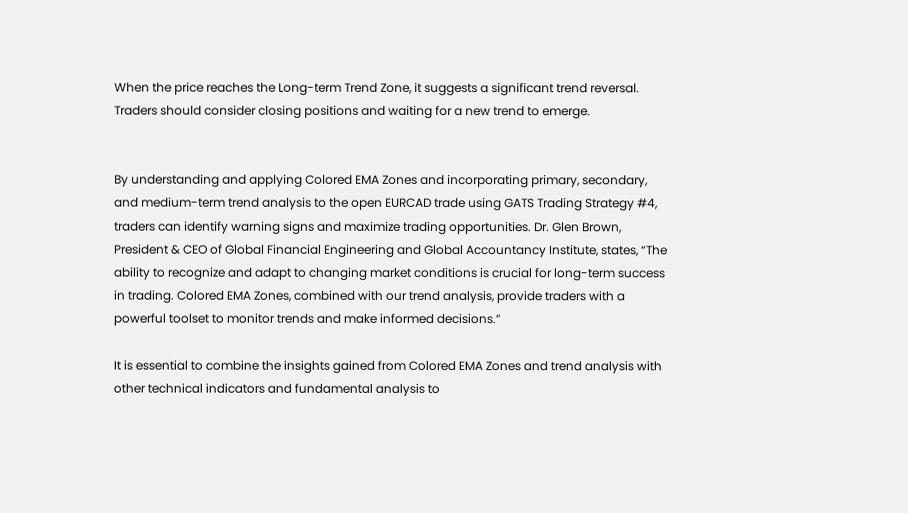When the price reaches the Long-term Trend Zone, it suggests a significant trend reversal. Traders should consider closing positions and waiting for a new trend to emerge.


By understanding and applying Colored EMA Zones and incorporating primary, secondary, and medium-term trend analysis to the open EURCAD trade using GATS Trading Strategy #4, traders can identify warning signs and maximize trading opportunities. Dr. Glen Brown, President & CEO of Global Financial Engineering and Global Accountancy Institute, states, “The ability to recognize and adapt to changing market conditions is crucial for long-term success in trading. Colored EMA Zones, combined with our trend analysis, provide traders with a powerful toolset to monitor trends and make informed decisions.”

It is essential to combine the insights gained from Colored EMA Zones and trend analysis with other technical indicators and fundamental analysis to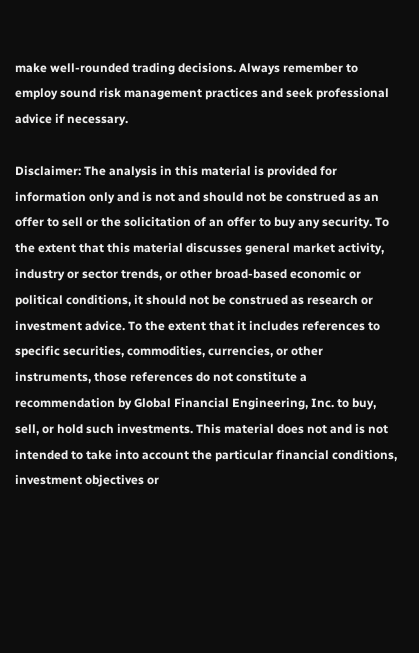make well-rounded trading decisions. Always remember to employ sound risk management practices and seek professional advice if necessary.

Disclaimer: The analysis in this material is provided for information only and is not and should not be construed as an offer to sell or the solicitation of an offer to buy any security. To the extent that this material discusses general market activity, industry or sector trends, or other broad-based economic or political conditions, it should not be construed as research or investment advice. To the extent that it includes references to specific securities, commodities, currencies, or other instruments, those references do not constitute a recommendation by Global Financial Engineering, Inc. to buy, sell, or hold such investments. This material does not and is not intended to take into account the particular financial conditions, investment objectives or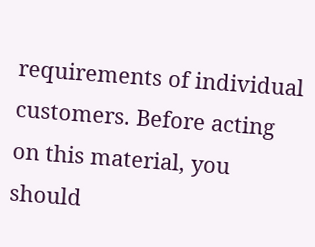requirements of individual customers. Before acting on this material, you should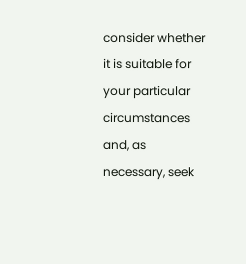consider whether it is suitable for your particular circumstances and, as necessary, seek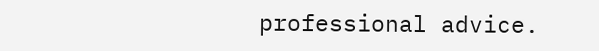professional advice.